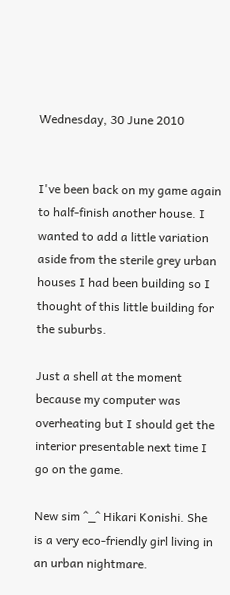Wednesday, 30 June 2010


I've been back on my game again to half-finish another house. I wanted to add a little variation aside from the sterile grey urban houses I had been building so I thought of this little building for the suburbs.

Just a shell at the moment because my computer was overheating but I should get the interior presentable next time I go on the game.

New sim ^_^ Hikari Konishi. She is a very eco-friendly girl living in an urban nightmare.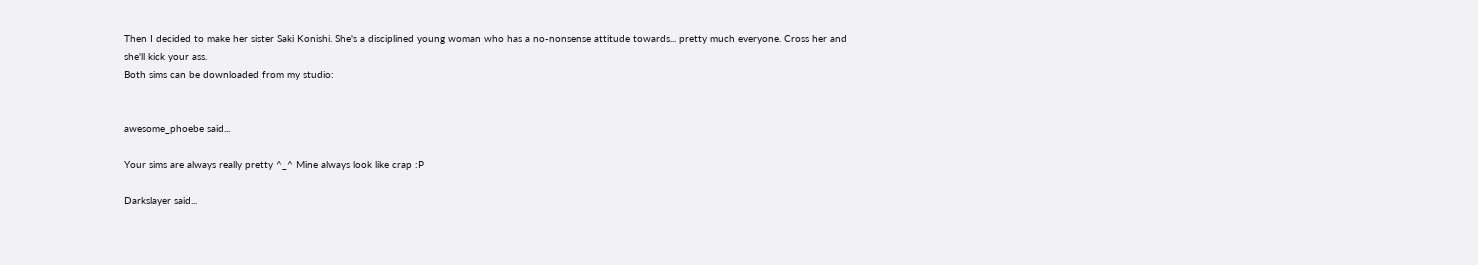Then I decided to make her sister Saki Konishi. She's a disciplined young woman who has a no-nonsense attitude towards... pretty much everyone. Cross her and she'll kick your ass.
Both sims can be downloaded from my studio:


awesome_phoebe said...

Your sims are always really pretty ^_^ Mine always look like crap :P

Darkslayer said...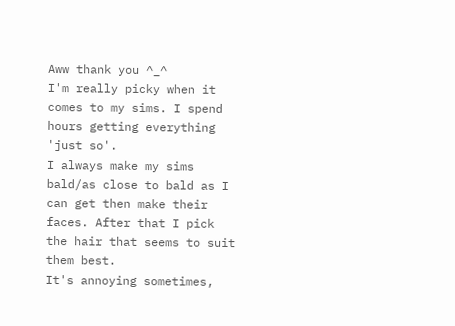Aww thank you ^_^
I'm really picky when it comes to my sims. I spend hours getting everything 'just so'.
I always make my sims bald/as close to bald as I can get then make their faces. After that I pick the hair that seems to suit them best.
It's annoying sometimes,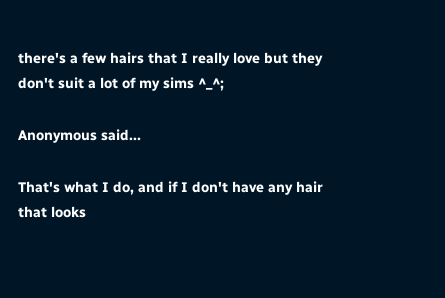there's a few hairs that I really love but they don't suit a lot of my sims ^_^;

Anonymous said...

That's what I do, and if I don't have any hair that looks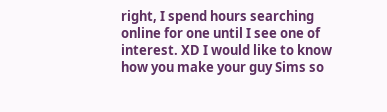right, I spend hours searching online for one until I see one of interest. XD I would like to know how you make your guy Sims so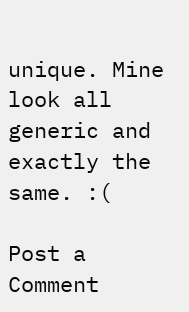unique. Mine look all generic and exactly the same. :(

Post a Comment